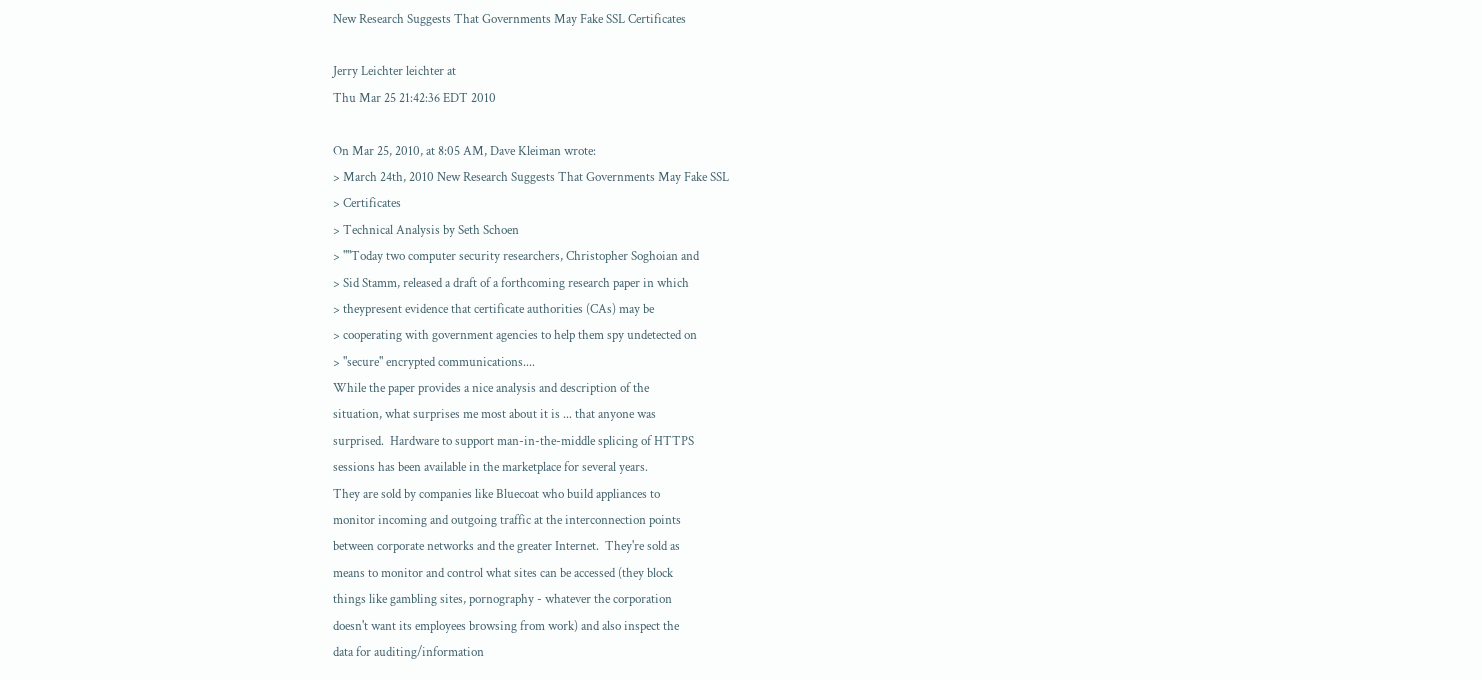New Research Suggests That Governments May Fake SSL Certificates

Jerry Leichter leichter at
Thu Mar 25 21:42:36 EDT 2010

On Mar 25, 2010, at 8:05 AM, Dave Kleiman wrote:
> March 24th, 2010 New Research Suggests That Governments May Fake SSL
> Certificates
> Technical Analysis by Seth Schoen
> ""Today two computer security researchers, Christopher Soghoian and
> Sid Stamm, released a draft of a forthcoming research paper in which
> theypresent evidence that certificate authorities (CAs) may be
> cooperating with government agencies to help them spy undetected on
> "secure" encrypted communications....
While the paper provides a nice analysis and description of the
situation, what surprises me most about it is ... that anyone was
surprised.  Hardware to support man-in-the-middle splicing of HTTPS
sessions has been available in the marketplace for several years.
They are sold by companies like Bluecoat who build appliances to
monitor incoming and outgoing traffic at the interconnection points
between corporate networks and the greater Internet.  They're sold as
means to monitor and control what sites can be accessed (they block
things like gambling sites, pornography - whatever the corporation
doesn't want its employees browsing from work) and also inspect the
data for auditing/information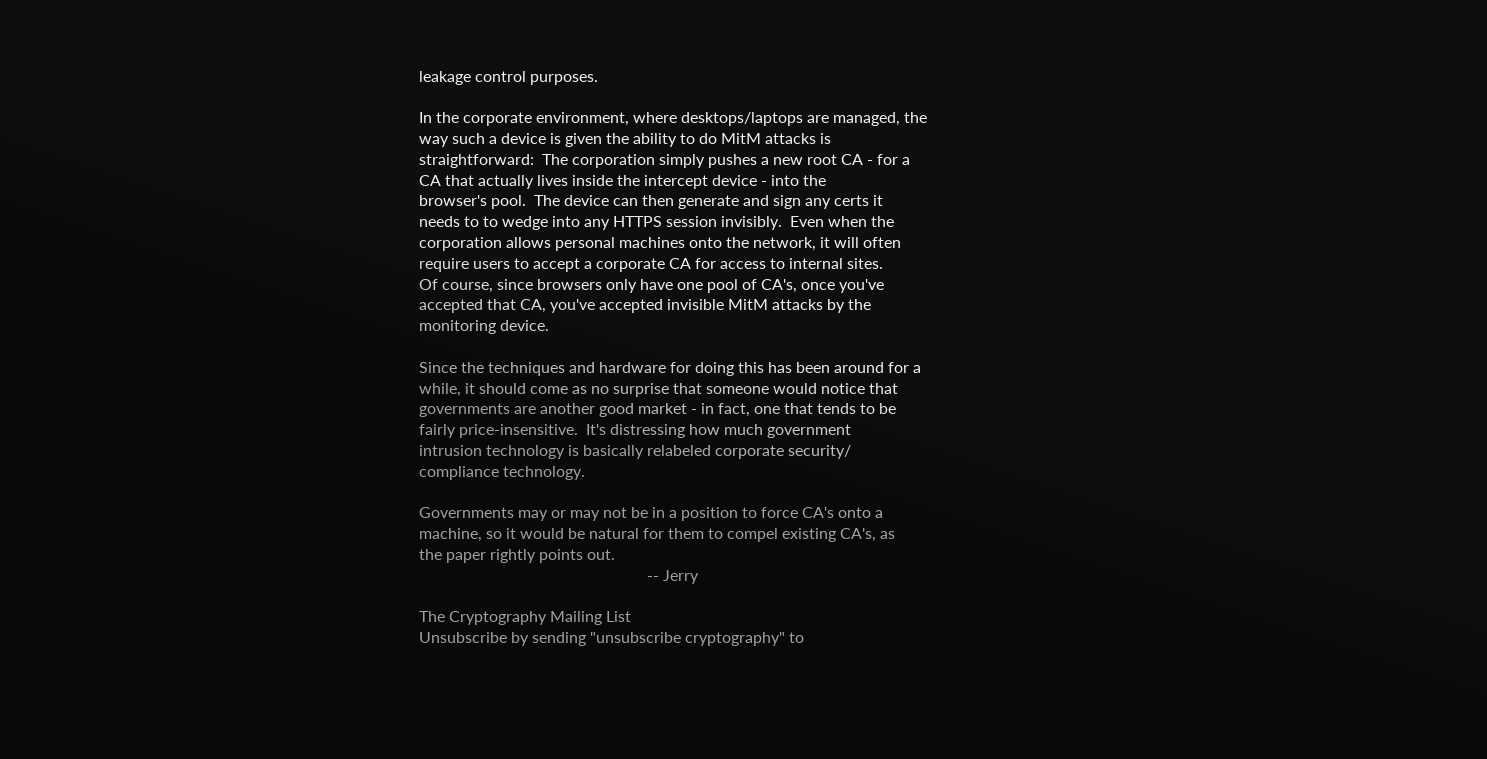leakage control purposes.

In the corporate environment, where desktops/laptops are managed, the
way such a device is given the ability to do MitM attacks is
straightforward:  The corporation simply pushes a new root CA - for a
CA that actually lives inside the intercept device - into the
browser's pool.  The device can then generate and sign any certs it
needs to to wedge into any HTTPS session invisibly.  Even when the
corporation allows personal machines onto the network, it will often
require users to accept a corporate CA for access to internal sites.
Of course, since browsers only have one pool of CA's, once you've
accepted that CA, you've accepted invisible MitM attacks by the
monitoring device.

Since the techniques and hardware for doing this has been around for a
while, it should come as no surprise that someone would notice that
governments are another good market - in fact, one that tends to be
fairly price-insensitive.  It's distressing how much government
intrusion technology is basically relabeled corporate security/
compliance technology.

Governments may or may not be in a position to force CA's onto a
machine, so it would be natural for them to compel existing CA's, as
the paper rightly points out.
                                                         -- Jerry

The Cryptography Mailing List
Unsubscribe by sending "unsubscribe cryptography" to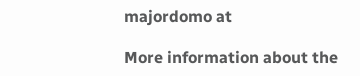majordomo at

More information about the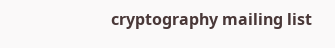cryptography mailing list